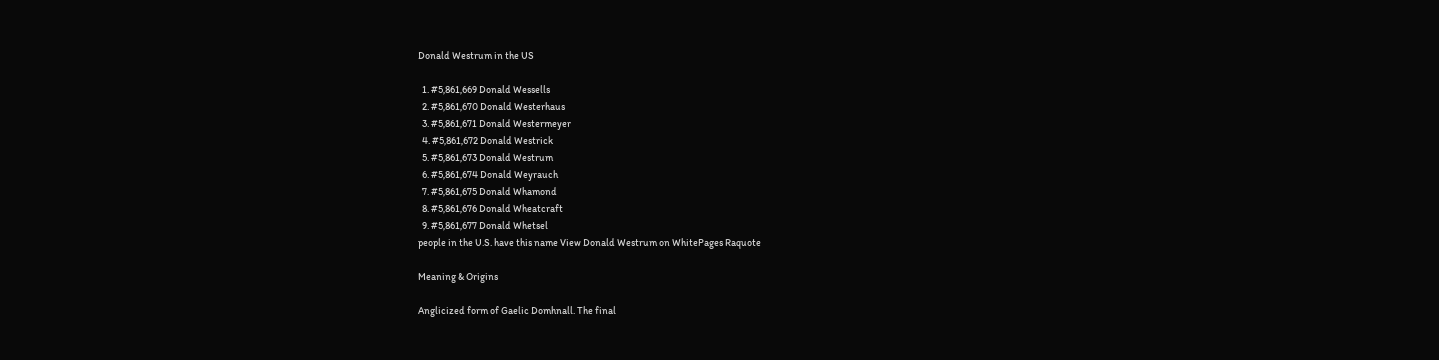Donald Westrum in the US

  1. #5,861,669 Donald Wessells
  2. #5,861,670 Donald Westerhaus
  3. #5,861,671 Donald Westermeyer
  4. #5,861,672 Donald Westrick
  5. #5,861,673 Donald Westrum
  6. #5,861,674 Donald Weyrauch
  7. #5,861,675 Donald Whamond
  8. #5,861,676 Donald Wheatcraft
  9. #5,861,677 Donald Whetsel
people in the U.S. have this name View Donald Westrum on WhitePages Raquote

Meaning & Origins

Anglicized form of Gaelic Domhnall. The final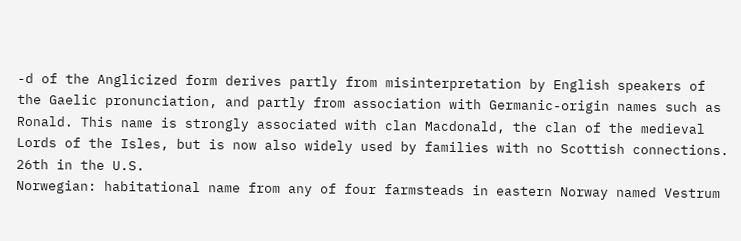-d of the Anglicized form derives partly from misinterpretation by English speakers of the Gaelic pronunciation, and partly from association with Germanic-origin names such as Ronald. This name is strongly associated with clan Macdonald, the clan of the medieval Lords of the Isles, but is now also widely used by families with no Scottish connections.
26th in the U.S.
Norwegian: habitational name from any of four farmsteads in eastern Norway named Vestrum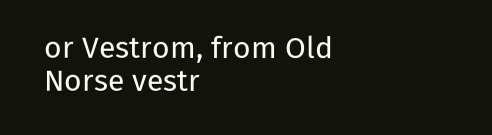or Vestrom, from Old Norse vestr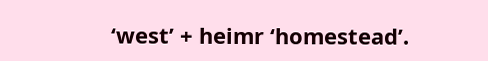‘west’ + heimr ‘homestead’.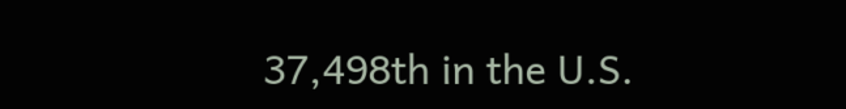37,498th in the U.S.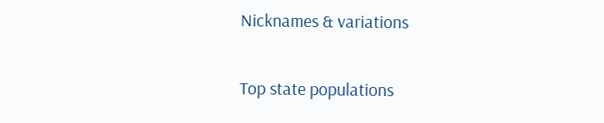Nicknames & variations

Top state populations